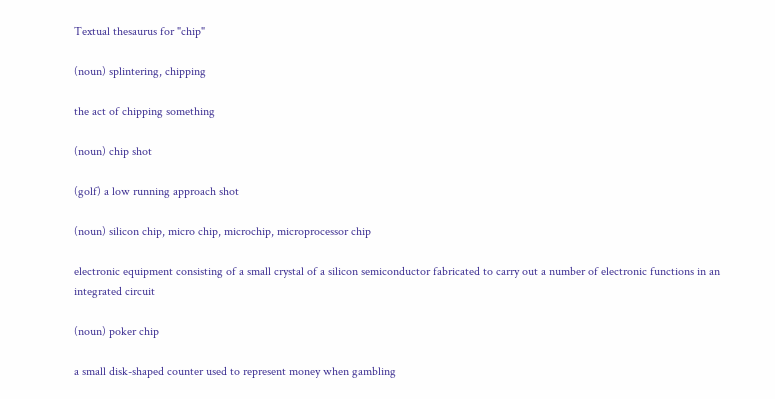Textual thesaurus for "chip"

(noun) splintering, chipping

the act of chipping something

(noun) chip shot

(golf) a low running approach shot

(noun) silicon chip, micro chip, microchip, microprocessor chip

electronic equipment consisting of a small crystal of a silicon semiconductor fabricated to carry out a number of electronic functions in an integrated circuit

(noun) poker chip

a small disk-shaped counter used to represent money when gambling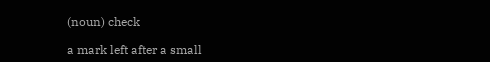(noun) check

a mark left after a small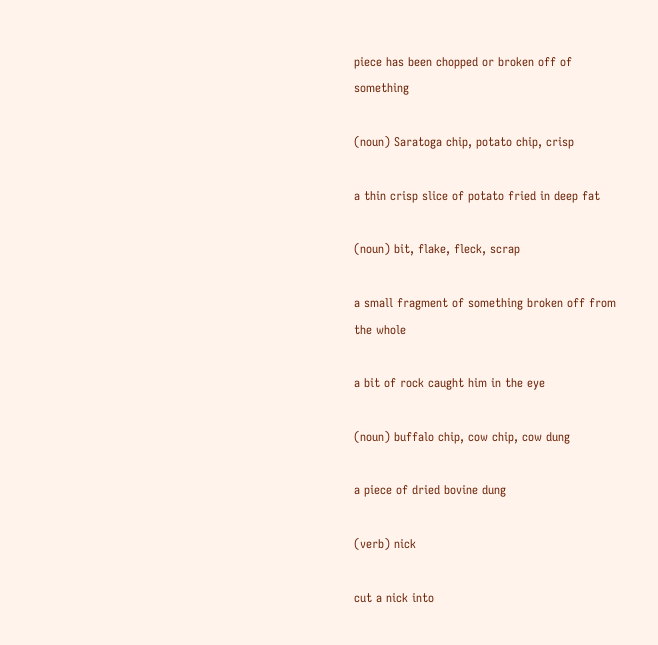piece has been chopped or broken off of something

(noun) Saratoga chip, potato chip, crisp

a thin crisp slice of potato fried in deep fat

(noun) bit, flake, fleck, scrap

a small fragment of something broken off from the whole

a bit of rock caught him in the eye

(noun) buffalo chip, cow chip, cow dung

a piece of dried bovine dung

(verb) nick

cut a nick into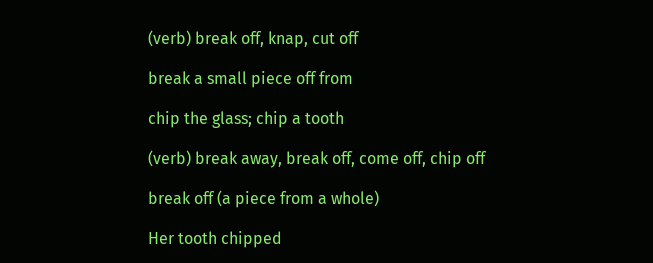(verb) break off, knap, cut off

break a small piece off from

chip the glass; chip a tooth

(verb) break away, break off, come off, chip off

break off (a piece from a whole)

Her tooth chipped